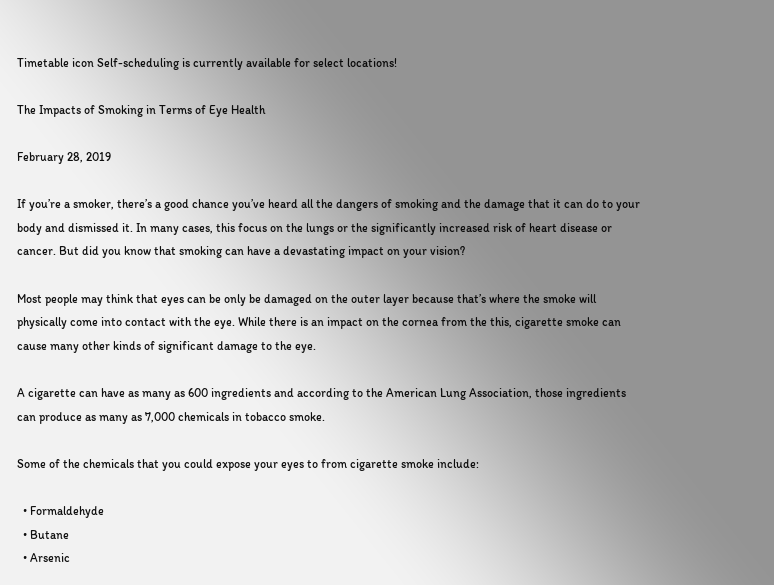Timetable icon Self-scheduling is currently available for select locations!

The Impacts of Smoking in Terms of Eye Health

February 28, 2019

If you’re a smoker, there’s a good chance you’ve heard all the dangers of smoking and the damage that it can do to your body and dismissed it. In many cases, this focus on the lungs or the significantly increased risk of heart disease or cancer. But did you know that smoking can have a devastating impact on your vision?

Most people may think that eyes can be only be damaged on the outer layer because that’s where the smoke will physically come into contact with the eye. While there is an impact on the cornea from the this, cigarette smoke can cause many other kinds of significant damage to the eye.

A cigarette can have as many as 600 ingredients and according to the American Lung Association, those ingredients can produce as many as 7,000 chemicals in tobacco smoke.

Some of the chemicals that you could expose your eyes to from cigarette smoke include:

  • Formaldehyde
  • Butane
  • Arsenic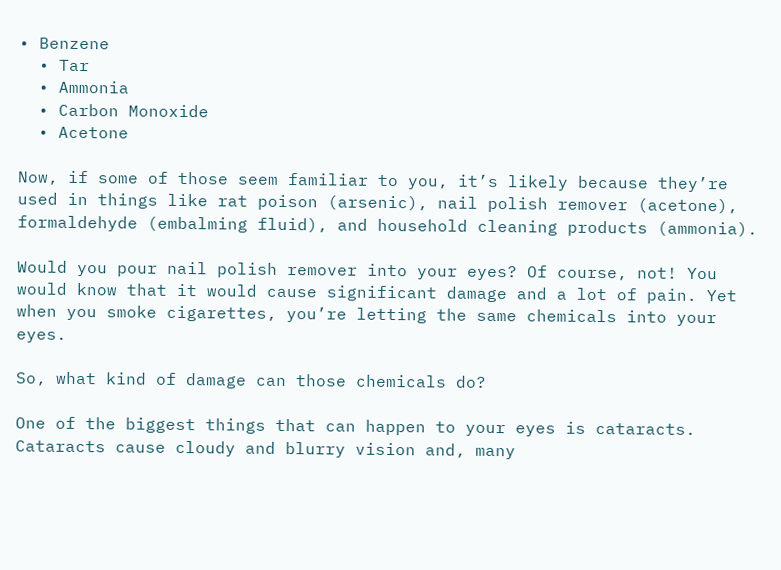• Benzene
  • Tar
  • Ammonia
  • Carbon Monoxide
  • Acetone

Now, if some of those seem familiar to you, it’s likely because they’re used in things like rat poison (arsenic), nail polish remover (acetone), formaldehyde (embalming fluid), and household cleaning products (ammonia).

Would you pour nail polish remover into your eyes? Of course, not! You would know that it would cause significant damage and a lot of pain. Yet when you smoke cigarettes, you’re letting the same chemicals into your eyes.

So, what kind of damage can those chemicals do?

One of the biggest things that can happen to your eyes is cataracts. Cataracts cause cloudy and blurry vision and, many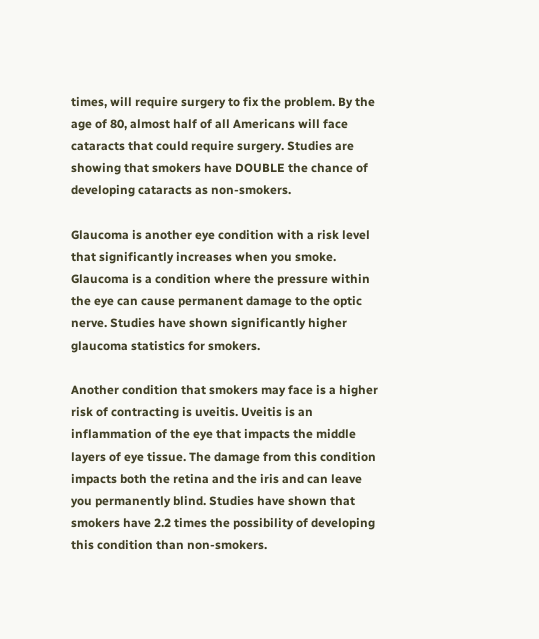times, will require surgery to fix the problem. By the age of 80, almost half of all Americans will face cataracts that could require surgery. Studies are showing that smokers have DOUBLE the chance of developing cataracts as non-smokers.

Glaucoma is another eye condition with a risk level that significantly increases when you smoke. Glaucoma is a condition where the pressure within the eye can cause permanent damage to the optic nerve. Studies have shown significantly higher glaucoma statistics for smokers.

Another condition that smokers may face is a higher risk of contracting is uveitis. Uveitis is an inflammation of the eye that impacts the middle layers of eye tissue. The damage from this condition impacts both the retina and the iris and can leave you permanently blind. Studies have shown that smokers have 2.2 times the possibility of developing this condition than non-smokers.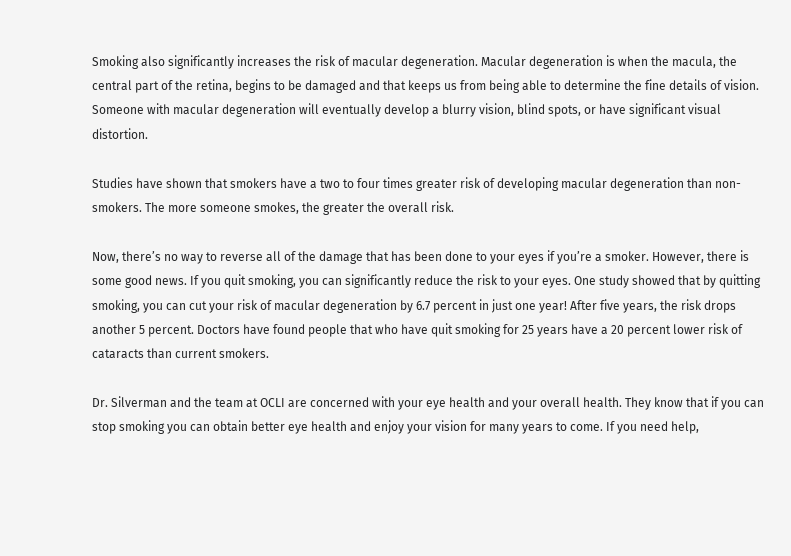Smoking also significantly increases the risk of macular degeneration. Macular degeneration is when the macula, the central part of the retina, begins to be damaged and that keeps us from being able to determine the fine details of vision. Someone with macular degeneration will eventually develop a blurry vision, blind spots, or have significant visual distortion.

Studies have shown that smokers have a two to four times greater risk of developing macular degeneration than non-smokers. The more someone smokes, the greater the overall risk.

Now, there’s no way to reverse all of the damage that has been done to your eyes if you’re a smoker. However, there is some good news. If you quit smoking, you can significantly reduce the risk to your eyes. One study showed that by quitting smoking, you can cut your risk of macular degeneration by 6.7 percent in just one year! After five years, the risk drops another 5 percent. Doctors have found people that who have quit smoking for 25 years have a 20 percent lower risk of cataracts than current smokers.

Dr. Silverman and the team at OCLI are concerned with your eye health and your overall health. They know that if you can stop smoking you can obtain better eye health and enjoy your vision for many years to come. If you need help,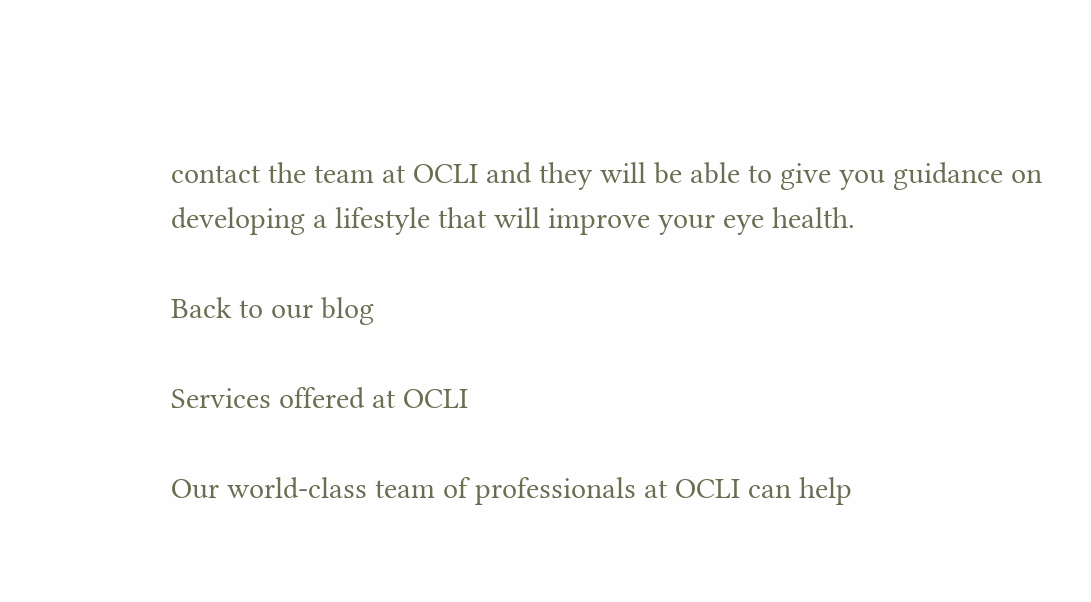contact the team at OCLI and they will be able to give you guidance on developing a lifestyle that will improve your eye health.

Back to our blog

Services offered at OCLI

Our world-class team of professionals at OCLI can help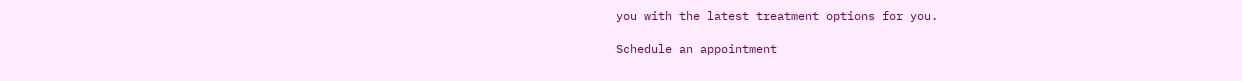you with the latest treatment options for you.

Schedule an appointment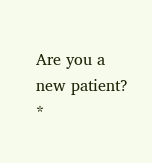Are you a new patient? *